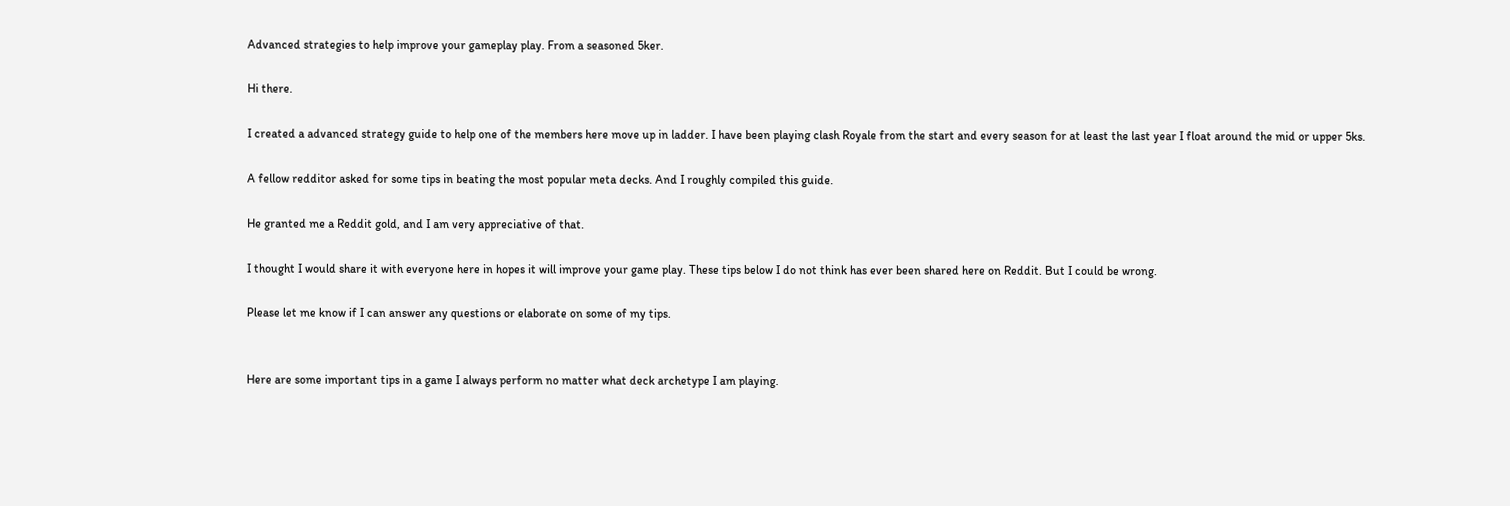Advanced strategies to help improve your gameplay play. From a seasoned 5ker.

Hi there.

I created a advanced strategy guide to help one of the members here move up in ladder. I have been playing clash Royale from the start and every season for at least the last year I float around the mid or upper 5ks.

A fellow redditor asked for some tips in beating the most popular meta decks. And I roughly compiled this guide.

He granted me a Reddit gold, and I am very appreciative of that.

I thought I would share it with everyone here in hopes it will improve your game play. These tips below I do not think has ever been shared here on Reddit. But I could be wrong.

Please let me know if I can answer any questions or elaborate on some of my tips.


Here are some important tips in a game I always perform no matter what deck archetype I am playing.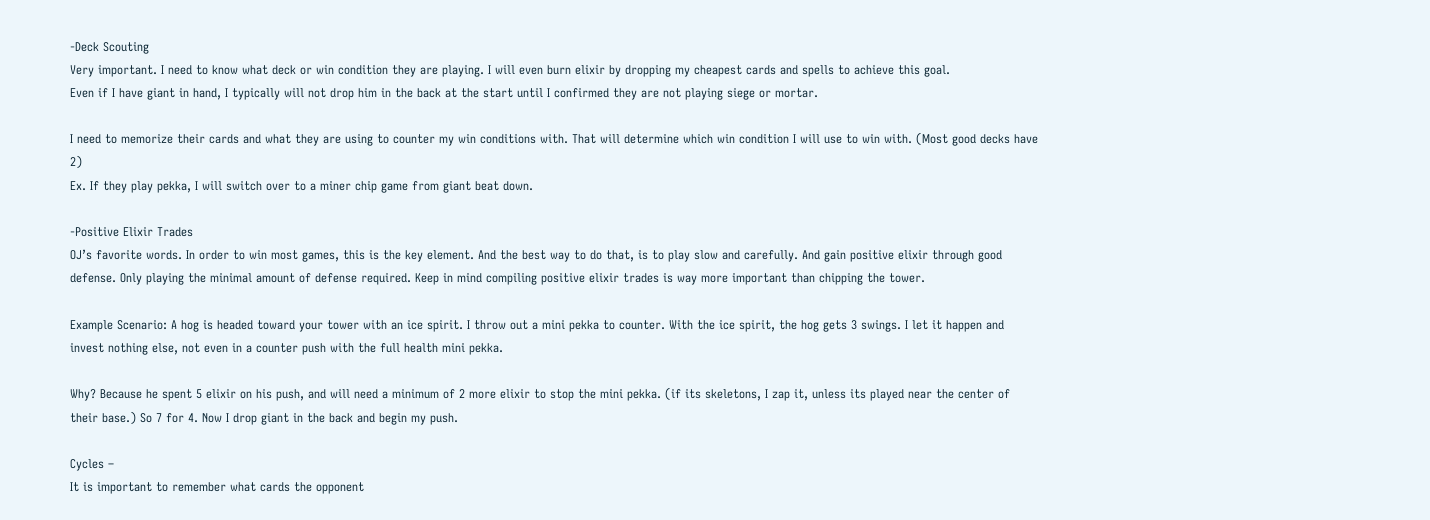-Deck Scouting
Very important. I need to know what deck or win condition they are playing. I will even burn elixir by dropping my cheapest cards and spells to achieve this goal.
Even if I have giant in hand, I typically will not drop him in the back at the start until I confirmed they are not playing siege or mortar.

I need to memorize their cards and what they are using to counter my win conditions with. That will determine which win condition I will use to win with. (Most good decks have 2)
Ex. If they play pekka, I will switch over to a miner chip game from giant beat down.

-Positive Elixir Trades
OJ’s favorite words. In order to win most games, this is the key element. And the best way to do that, is to play slow and carefully. And gain positive elixir through good defense. Only playing the minimal amount of defense required. Keep in mind compiling positive elixir trades is way more important than chipping the tower.

Example Scenario: A hog is headed toward your tower with an ice spirit. I throw out a mini pekka to counter. With the ice spirit, the hog gets 3 swings. I let it happen and invest nothing else, not even in a counter push with the full health mini pekka.

Why? Because he spent 5 elixir on his push, and will need a minimum of 2 more elixir to stop the mini pekka. (if its skeletons, I zap it, unless its played near the center of their base.) So 7 for 4. Now I drop giant in the back and begin my push.

Cycles –
It is important to remember what cards the opponent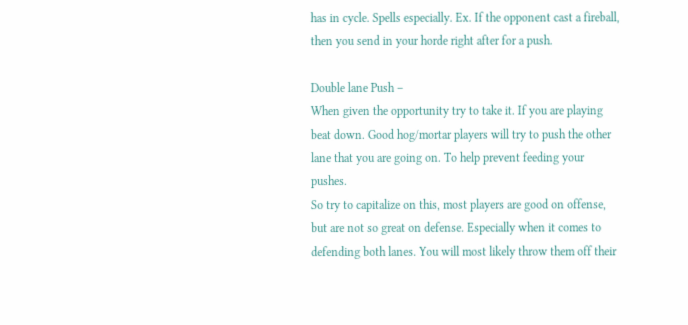has in cycle. Spells especially. Ex. If the opponent cast a fireball, then you send in your horde right after for a push.

Double lane Push –
When given the opportunity try to take it. If you are playing beat down. Good hog/mortar players will try to push the other lane that you are going on. To help prevent feeding your pushes.
So try to capitalize on this, most players are good on offense, but are not so great on defense. Especially when it comes to defending both lanes. You will most likely throw them off their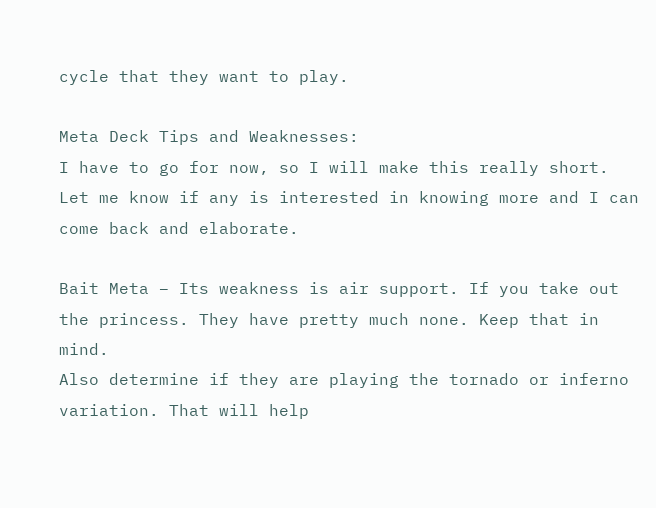cycle that they want to play.

Meta Deck Tips and Weaknesses:
I have to go for now, so I will make this really short.
Let me know if any is interested in knowing more and I can come back and elaborate.

Bait Meta – Its weakness is air support. If you take out the princess. They have pretty much none. Keep that in mind.
Also determine if they are playing the tornado or inferno variation. That will help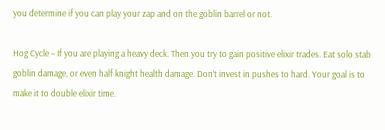you determine if you can play your zap and on the goblin barrel or not.

Hog Cycle – If you are playing a heavy deck. Then you try to gain positive elixir trades. Eat solo stab goblin damage, or even half knight health damage. Don’t invest in pushes to hard. Your goal is to make it to double elixir time.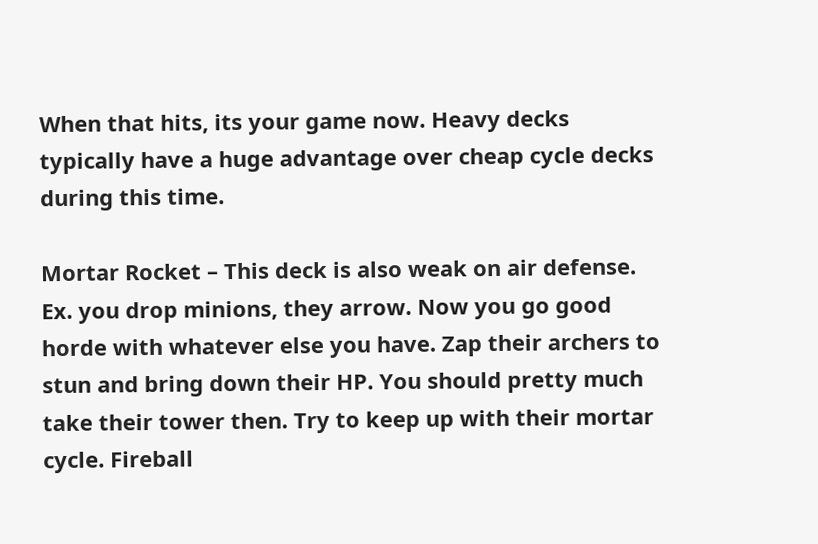When that hits, its your game now. Heavy decks typically have a huge advantage over cheap cycle decks during this time.

Mortar Rocket – This deck is also weak on air defense. Ex. you drop minions, they arrow. Now you go good horde with whatever else you have. Zap their archers to stun and bring down their HP. You should pretty much take their tower then. Try to keep up with their mortar cycle. Fireball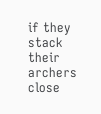if they stack their archers close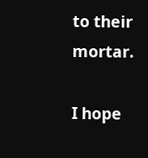to their mortar.

I hope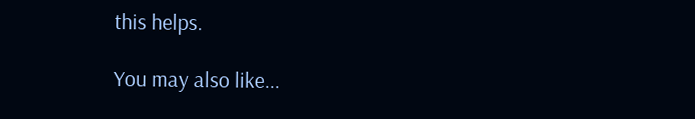this helps.

You may also like...